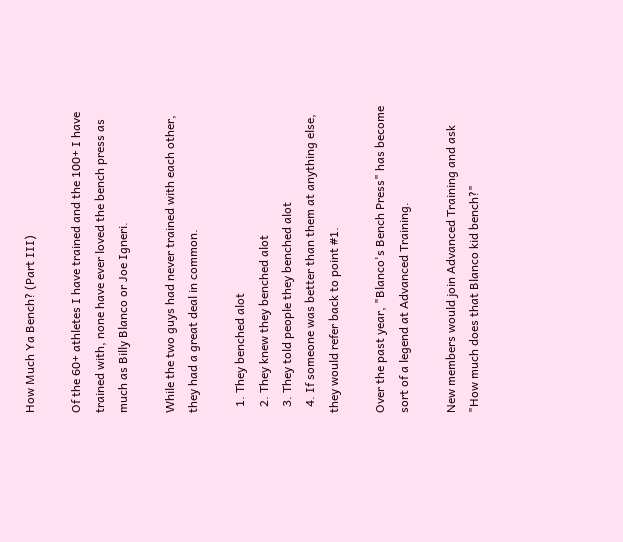How Much Ya Bench? (Part III)

Of the 60+ athletes I have trained and the 100+ I have trained with, none have ever loved the bench press as much as Billy Blanco or Joe Igneri.

While the two guys had never trained with each other, they had a great deal in common.

  1. They benched alot
  2. They knew they benched alot
  3. They told people they benched alot
  4. If someone was better than them at anything else, they would refer back to point #1.

Over the past year, "Blanco's Bench Press" has become sort of a legend at Advanced Training.

New members would join Advanced Training and ask "How much does that Blanco kid bench?"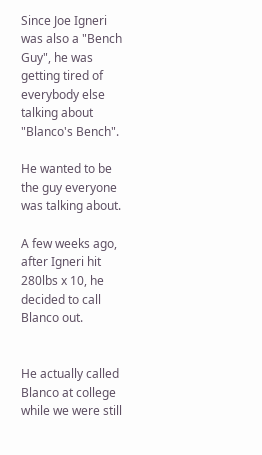Since Joe Igneri was also a "Bench Guy", he was getting tired of everybody else talking about "Blanco's Bench".

He wanted to be the guy everyone was talking about.

A few weeks ago, after Igneri hit 280lbs x 10, he decided to call Blanco out.


He actually called Blanco at college while we were still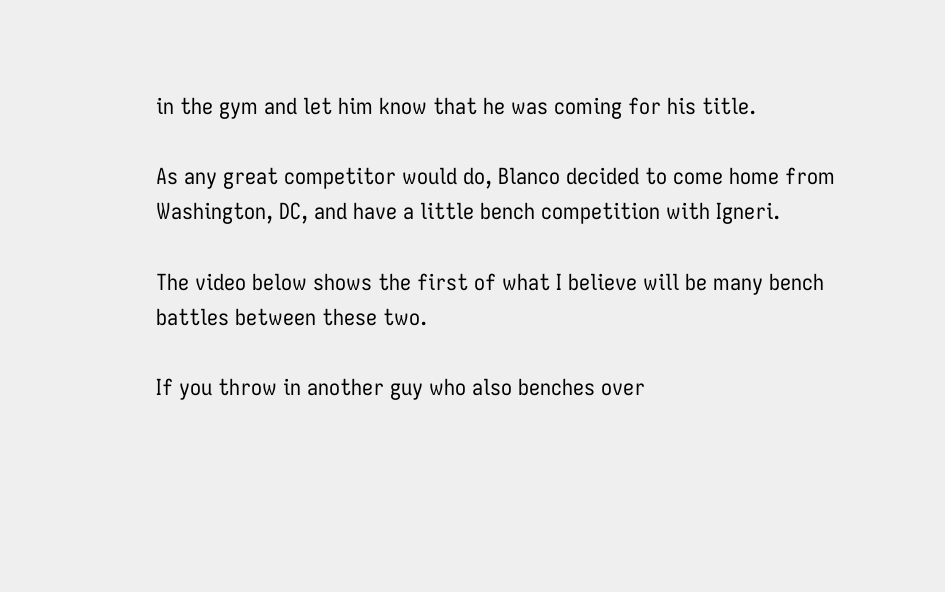in the gym and let him know that he was coming for his title.

As any great competitor would do, Blanco decided to come home from Washington, DC, and have a little bench competition with Igneri.

The video below shows the first of what I believe will be many bench battles between these two.

If you throw in another guy who also benches over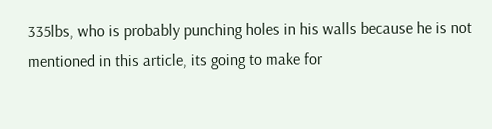335lbs, who is probably punching holes in his walls because he is not mentioned in this article, its going to make for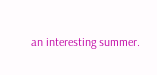an interesting summer.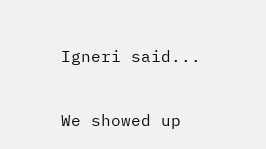Igneri said...

We showed up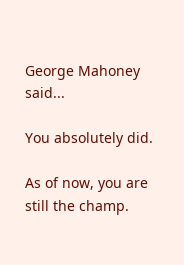George Mahoney said...

You absolutely did.

As of now, you are still the champ.